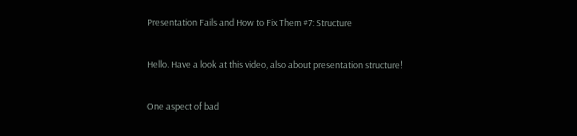Presentation Fails and How to Fix Them #7: Structure

Hello. Have a look at this video, also about presentation structure!

One aspect of bad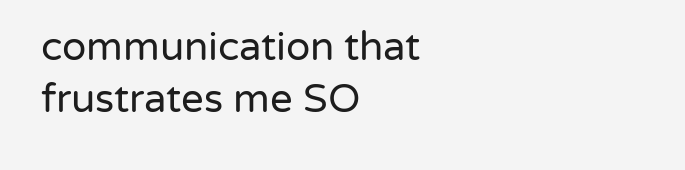communication that frustrates me SO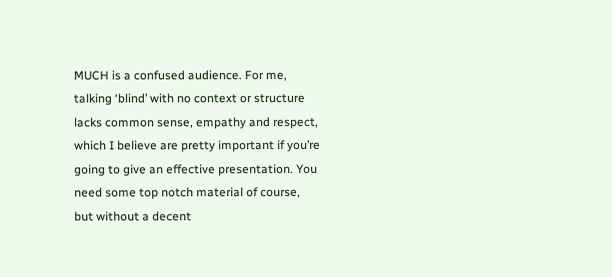MUCH is a confused audience. For me, talking ‘blind’ with no context or structure lacks common sense, empathy and respect, which I believe are pretty important if you’re going to give an effective presentation. You need some top notch material of course, but without a decent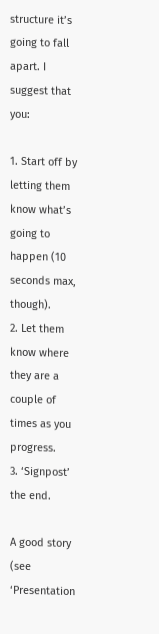structure it’s going to fall apart. I suggest that you:

1. Start off by letting them know what’s going to happen (10 seconds max, though).
2. Let them know where they are a couple of times as you progress.
3. ‘Signpost’ the end.

A good story (see ‘Presentation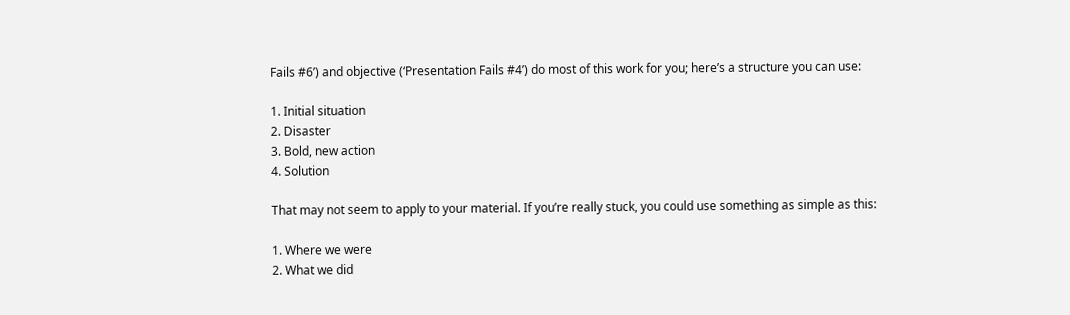Fails #6’) and objective (‘Presentation Fails #4’) do most of this work for you; here’s a structure you can use:

1. Initial situation
2. Disaster
3. Bold, new action
4. Solution

That may not seem to apply to your material. If you’re really stuck, you could use something as simple as this:

1. Where we were
2. What we did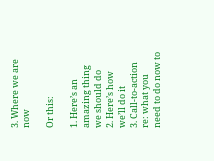3. Where we are now

Or this:

1. Here’s an amazing thing we should do
2. Here’s how we’ll do it
3. Call-to-action re: what you need to do now to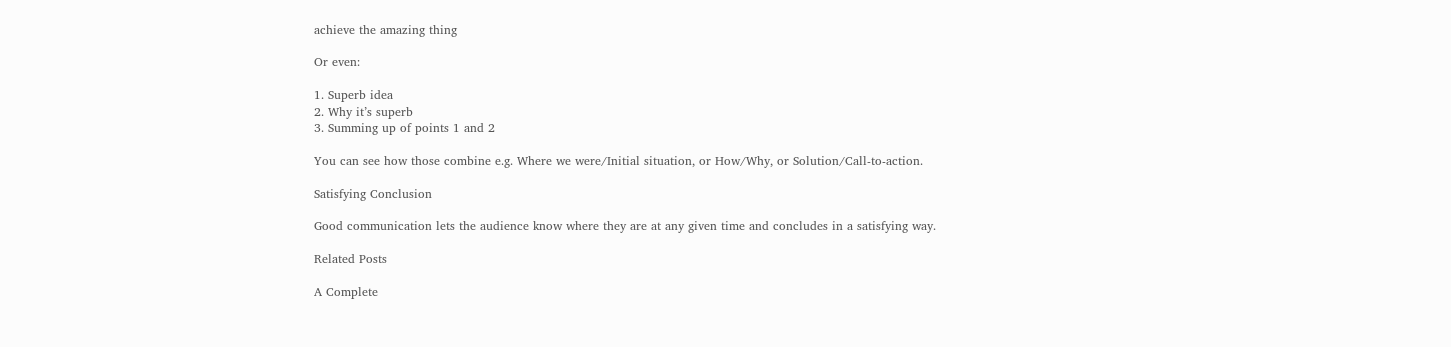achieve the amazing thing

Or even:

1. Superb idea
2. Why it’s superb
3. Summing up of points 1 and 2

You can see how those combine e.g. Where we were/Initial situation, or How/Why, or Solution/Call-to-action.

Satisfying Conclusion

Good communication lets the audience know where they are at any given time and concludes in a satisfying way.

Related Posts

A Complete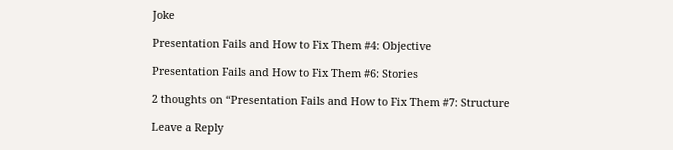Joke

Presentation Fails and How to Fix Them #4: Objective

Presentation Fails and How to Fix Them #6: Stories

2 thoughts on “Presentation Fails and How to Fix Them #7: Structure

Leave a Reply